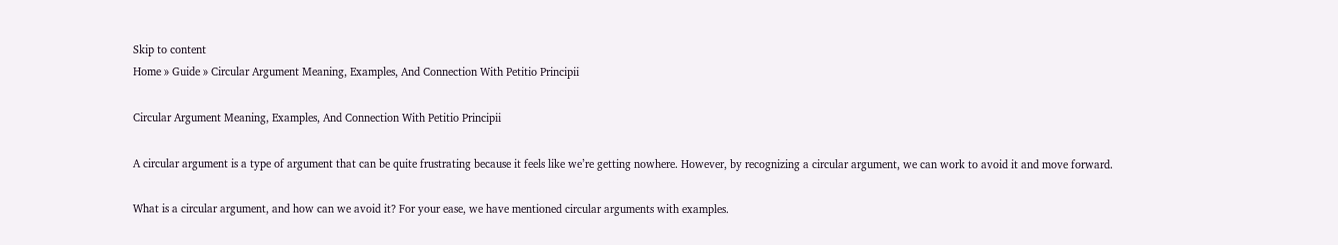Skip to content
Home » Guide » Circular Argument Meaning, Examples, And Connection With Petitio Principii

Circular Argument Meaning, Examples, And Connection With Petitio Principii

A circular argument is a type of argument that can be quite frustrating because it feels like we’re getting nowhere. However, by recognizing a circular argument, we can work to avoid it and move forward.

What is a circular argument, and how can we avoid it? For your ease, we have mentioned circular arguments with examples.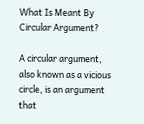What Is Meant By Circular Argument?

A circular argument, also known as a vicious circle, is an argument that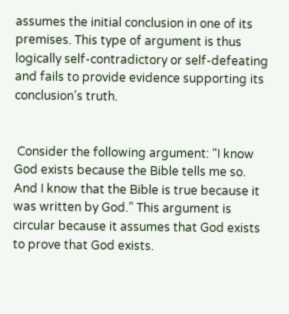assumes the initial conclusion in one of its premises. This type of argument is thus logically self-contradictory or self-defeating and fails to provide evidence supporting its conclusion’s truth.


 Consider the following argument: “I know God exists because the Bible tells me so. And I know that the Bible is true because it was written by God.” This argument is circular because it assumes that God exists to prove that God exists.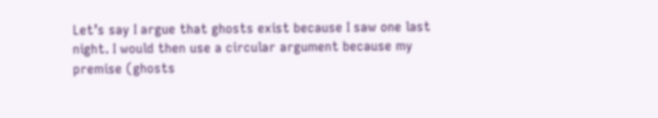Let’s say I argue that ghosts exist because I saw one last night. I would then use a circular argument because my premise (ghosts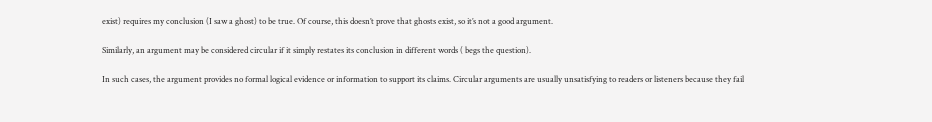exist) requires my conclusion (I saw a ghost) to be true. Of course, this doesn’t prove that ghosts exist, so it’s not a good argument.

Similarly, an argument may be considered circular if it simply restates its conclusion in different words ( begs the question).

In such cases, the argument provides no formal logical evidence or information to support its claims. Circular arguments are usually unsatisfying to readers or listeners because they fail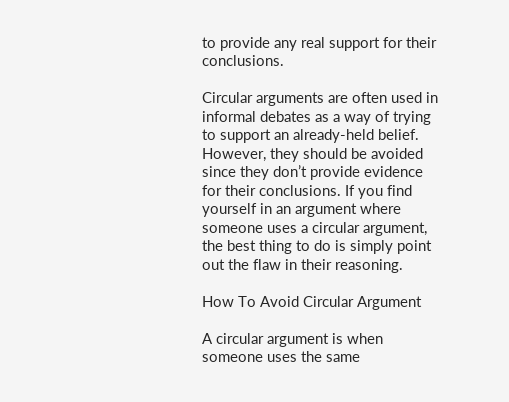to provide any real support for their conclusions.

Circular arguments are often used in informal debates as a way of trying to support an already-held belief. However, they should be avoided since they don’t provide evidence for their conclusions. If you find yourself in an argument where someone uses a circular argument, the best thing to do is simply point out the flaw in their reasoning.

How To Avoid Circular Argument

A circular argument is when someone uses the same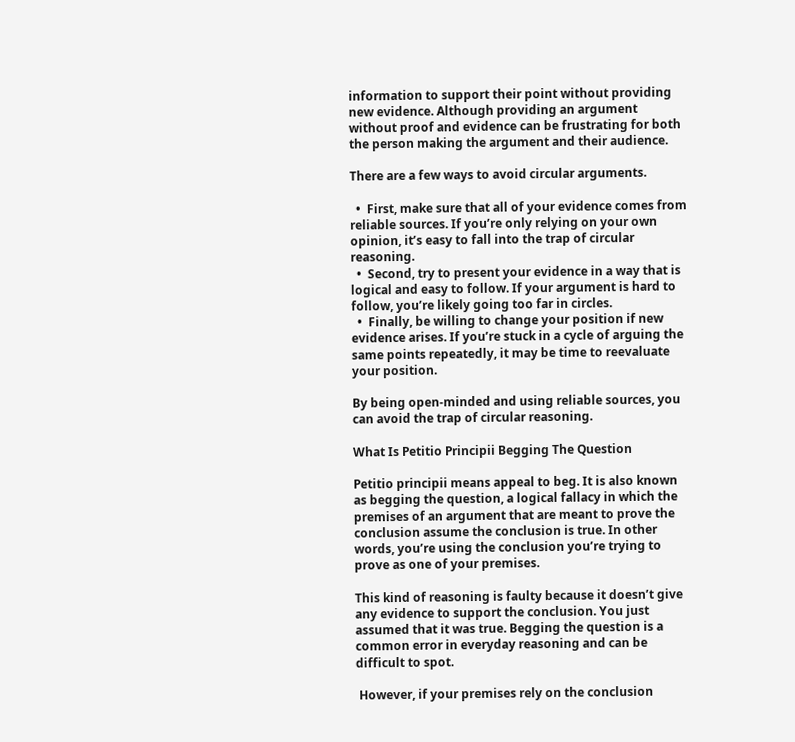information to support their point without providing new evidence. Although providing an argument without proof and evidence can be frustrating for both the person making the argument and their audience.

There are a few ways to avoid circular arguments.

  •  First, make sure that all of your evidence comes from reliable sources. If you’re only relying on your own opinion, it’s easy to fall into the trap of circular reasoning.
  •  Second, try to present your evidence in a way that is logical and easy to follow. If your argument is hard to follow, you’re likely going too far in circles.
  •  Finally, be willing to change your position if new evidence arises. If you’re stuck in a cycle of arguing the same points repeatedly, it may be time to reevaluate your position.

By being open-minded and using reliable sources, you can avoid the trap of circular reasoning.

What Is Petitio Principii Begging The Question

Petitio principii means appeal to beg. It is also known as begging the question, a logical fallacy in which the premises of an argument that are meant to prove the conclusion assume the conclusion is true. In other words, you’re using the conclusion you’re trying to prove as one of your premises.

This kind of reasoning is faulty because it doesn’t give any evidence to support the conclusion. You just assumed that it was true. Begging the question is a common error in everyday reasoning and can be difficult to spot.

 However, if your premises rely on the conclusion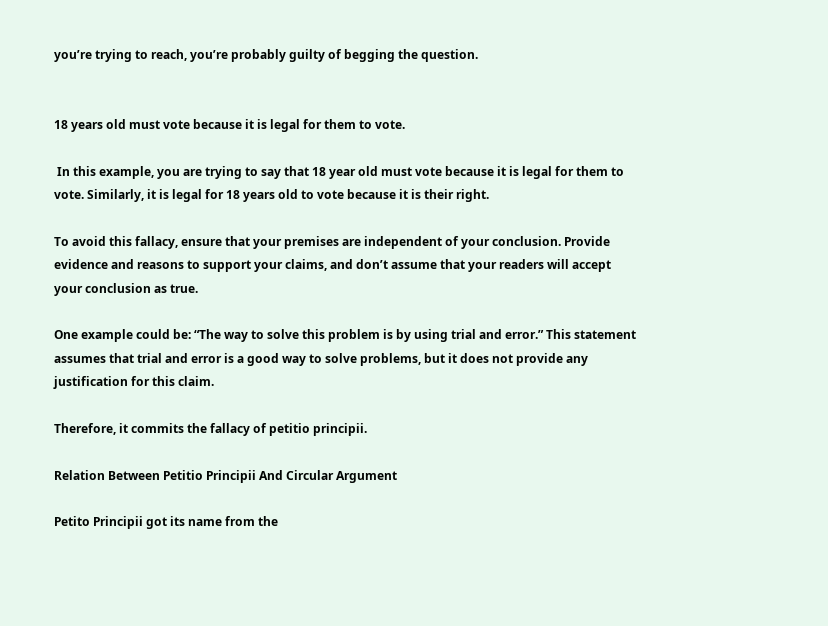you’re trying to reach, you’re probably guilty of begging the question.


18 years old must vote because it is legal for them to vote.

 In this example, you are trying to say that 18 year old must vote because it is legal for them to vote. Similarly, it is legal for 18 years old to vote because it is their right.

To avoid this fallacy, ensure that your premises are independent of your conclusion. Provide evidence and reasons to support your claims, and don’t assume that your readers will accept your conclusion as true.

One example could be: “The way to solve this problem is by using trial and error.” This statement assumes that trial and error is a good way to solve problems, but it does not provide any justification for this claim.

Therefore, it commits the fallacy of petitio principii.

Relation Between Petitio Principii And Circular Argument

Petito Principii got its name from the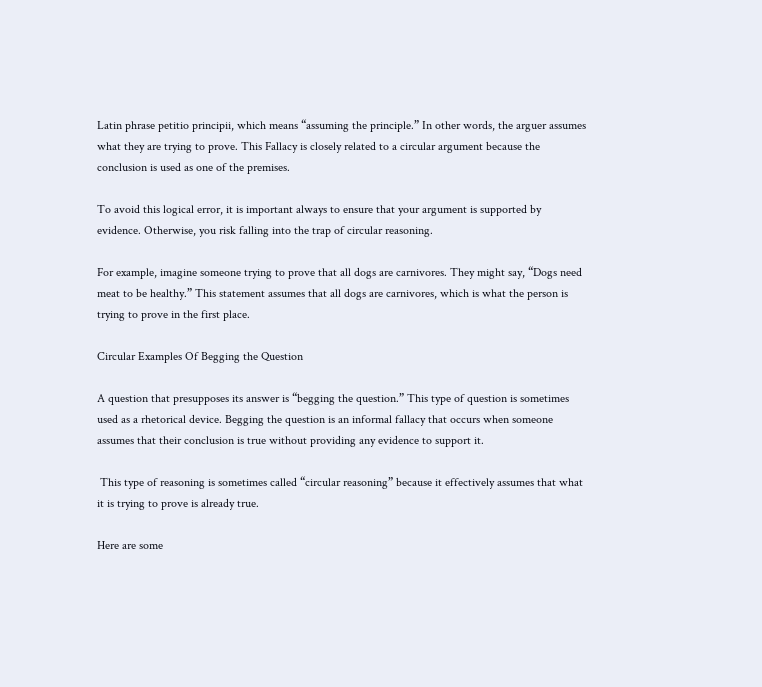Latin phrase petitio principii, which means “assuming the principle.” In other words, the arguer assumes what they are trying to prove. This Fallacy is closely related to a circular argument because the conclusion is used as one of the premises.

To avoid this logical error, it is important always to ensure that your argument is supported by evidence. Otherwise, you risk falling into the trap of circular reasoning.

For example, imagine someone trying to prove that all dogs are carnivores. They might say, “Dogs need meat to be healthy.” This statement assumes that all dogs are carnivores, which is what the person is trying to prove in the first place.

Circular Examples Of Begging the Question

A question that presupposes its answer is “begging the question.” This type of question is sometimes used as a rhetorical device. Begging the question is an informal fallacy that occurs when someone assumes that their conclusion is true without providing any evidence to support it.

 This type of reasoning is sometimes called “circular reasoning” because it effectively assumes that what it is trying to prove is already true.

Here are some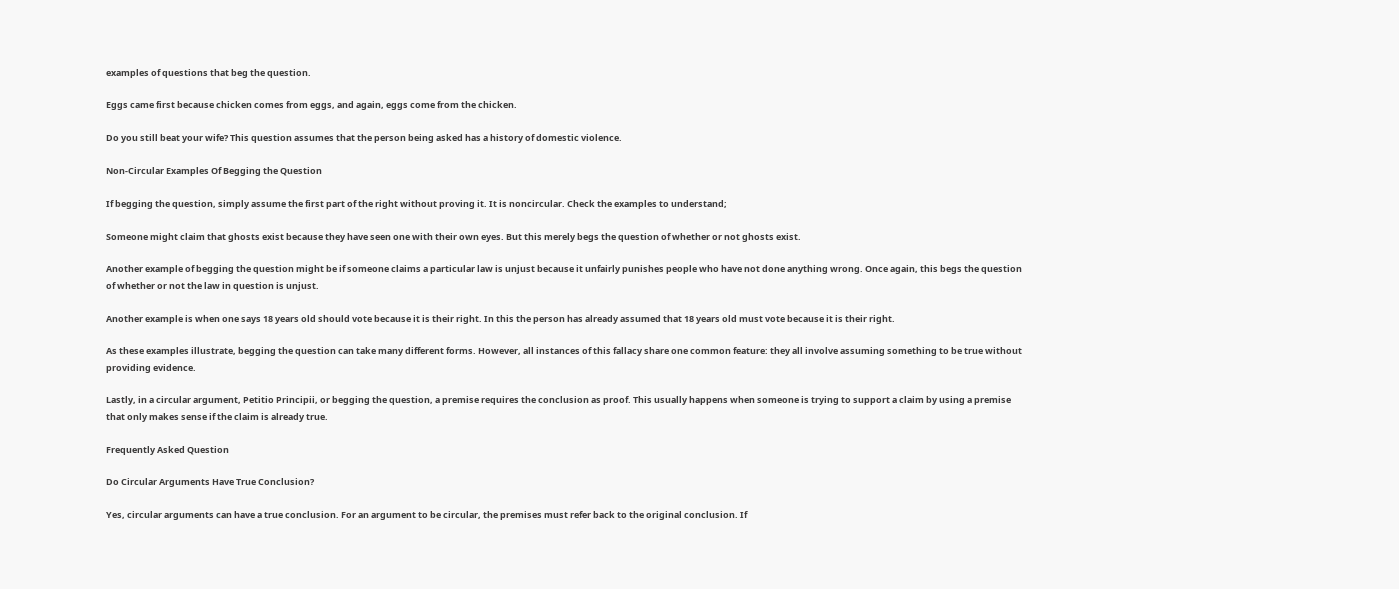examples of questions that beg the question.

Eggs came first because chicken comes from eggs, and again, eggs come from the chicken.

Do you still beat your wife? This question assumes that the person being asked has a history of domestic violence.

Non-Circular Examples Of Begging the Question

If begging the question, simply assume the first part of the right without proving it. It is noncircular. Check the examples to understand;

Someone might claim that ghosts exist because they have seen one with their own eyes. But this merely begs the question of whether or not ghosts exist.

Another example of begging the question might be if someone claims a particular law is unjust because it unfairly punishes people who have not done anything wrong. Once again, this begs the question of whether or not the law in question is unjust.

Another example is when one says 18 years old should vote because it is their right. In this the person has already assumed that 18 years old must vote because it is their right.

As these examples illustrate, begging the question can take many different forms. However, all instances of this fallacy share one common feature: they all involve assuming something to be true without providing evidence.

Lastly, in a circular argument, Petitio Principii, or begging the question, a premise requires the conclusion as proof. This usually happens when someone is trying to support a claim by using a premise that only makes sense if the claim is already true.

Frequently Asked Question

Do Circular Arguments Have True Conclusion?

Yes, circular arguments can have a true conclusion. For an argument to be circular, the premises must refer back to the original conclusion. If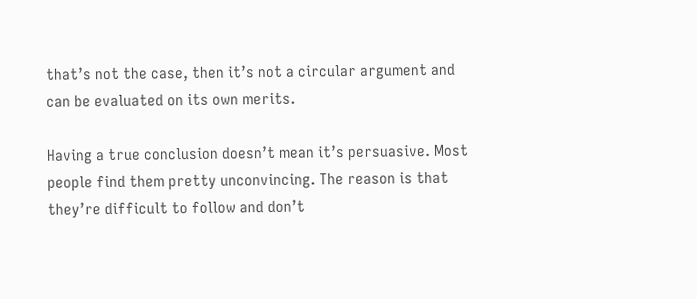that’s not the case, then it’s not a circular argument and can be evaluated on its own merits.

Having a true conclusion doesn’t mean it’s persuasive. Most people find them pretty unconvincing. The reason is that they’re difficult to follow and don’t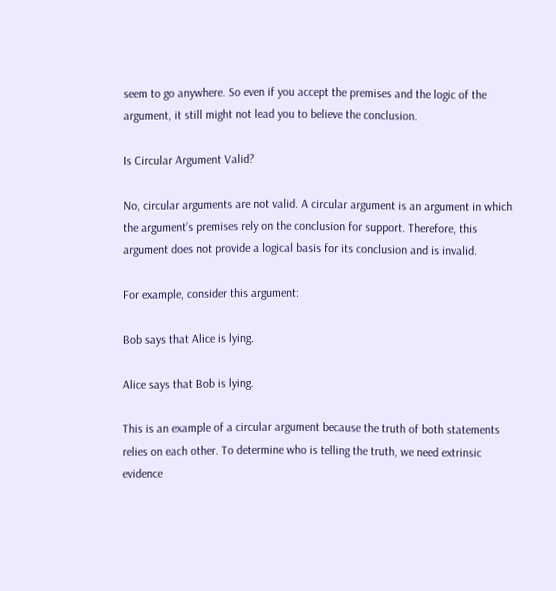seem to go anywhere. So even if you accept the premises and the logic of the argument, it still might not lead you to believe the conclusion.

Is Circular Argument Valid?

No, circular arguments are not valid. A circular argument is an argument in which the argument’s premises rely on the conclusion for support. Therefore, this argument does not provide a logical basis for its conclusion and is invalid.

For example, consider this argument:

Bob says that Alice is lying.

Alice says that Bob is lying.

This is an example of a circular argument because the truth of both statements relies on each other. To determine who is telling the truth, we need extrinsic evidence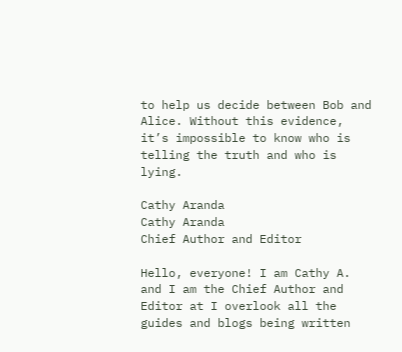to help us decide between Bob and Alice. Without this evidence, it’s impossible to know who is telling the truth and who is lying.

Cathy Aranda
Cathy Aranda
Chief Author and Editor

Hello, everyone! I am Cathy A. and I am the Chief Author and Editor at I overlook all the guides and blogs being written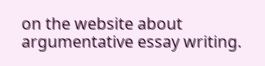on the website about argumentative essay writing.